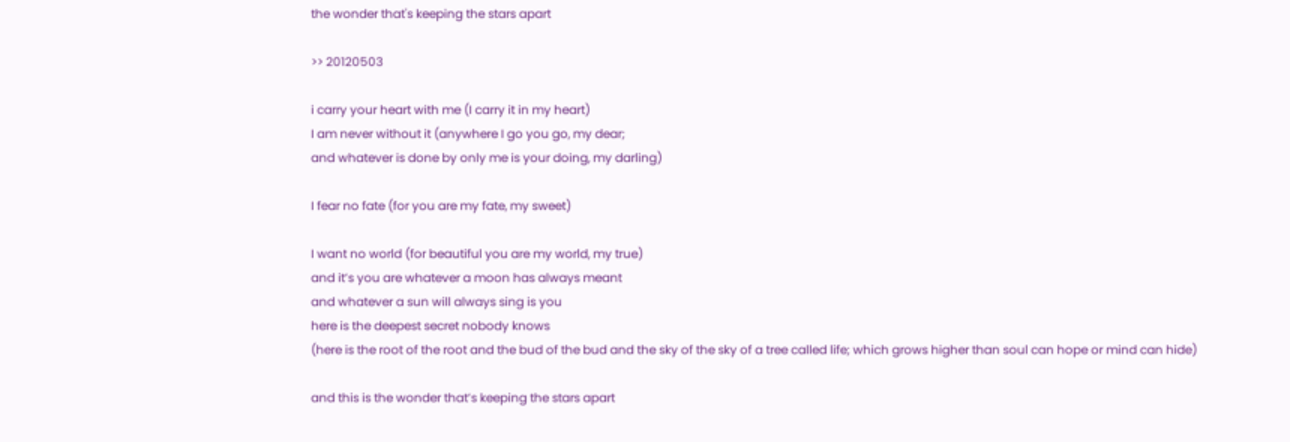the wonder that's keeping the stars apart

>> 20120503

i carry your heart with me (I carry it in my heart)
I am never without it (anywhere I go you go, my dear;
and whatever is done by only me is your doing, my darling)

I fear no fate (for you are my fate, my sweet)

I want no world (for beautiful you are my world, my true)
and it’s you are whatever a moon has always meant
and whatever a sun will always sing is you
here is the deepest secret nobody knows
(here is the root of the root and the bud of the bud and the sky of the sky of a tree called life; which grows higher than soul can hope or mind can hide)

and this is the wonder that’s keeping the stars apart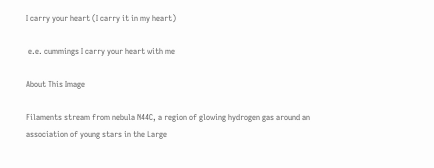I carry your heart (I carry it in my heart)

 e.e. cummings I carry your heart with me

About This Image

Filaments stream from nebula N44C, a region of glowing hydrogen gas around an association of young stars in the Large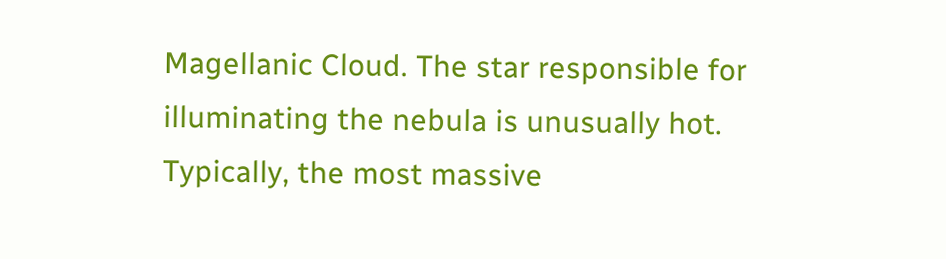Magellanic Cloud. The star responsible for illuminating the nebula is unusually hot. Typically, the most massive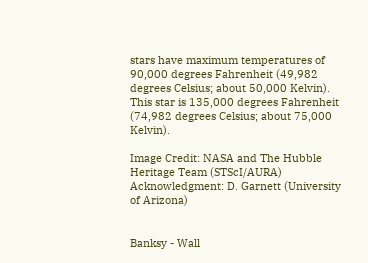stars have maximum temperatures of 90,000 degrees Fahrenheit (49,982 degrees Celsius; about 50,000 Kelvin). This star is 135,000 degrees Fahrenheit (74,982 degrees Celsius; about 75,000 Kelvin).

Image Credit: NASA and The Hubble Heritage Team (STScI/AURA)
Acknowledgment: D. Garnett (University of Arizona)


Banksy - Wall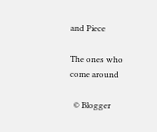and Piece

The ones who come around

  © Blogger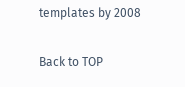templates by 2008

Back to TOP